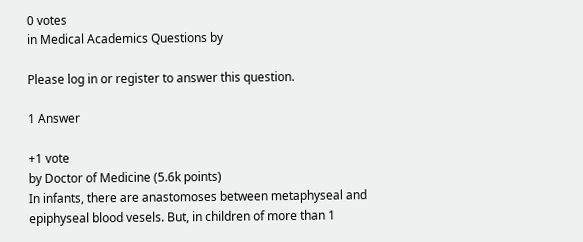0 votes
in Medical Academics Questions by

Please log in or register to answer this question.

1 Answer

+1 vote
by Doctor of Medicine (5.6k points)
In infants, there are anastomoses between metaphyseal and epiphyseal blood vesels. But, in children of more than 1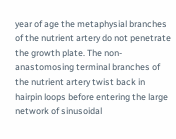year of age the metaphysial branches of the nutrient artery do not penetrate the growth plate. The non-anastomosing terminal branches of the nutrient artery twist back in hairpin loops before entering the large network of sinusoidal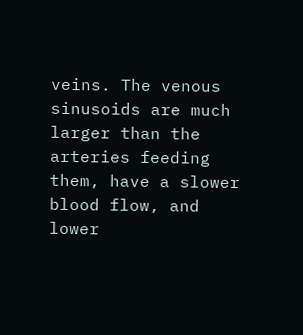veins. The venous sinusoids are much larger than the arteries feeding them, have a slower blood flow, and lower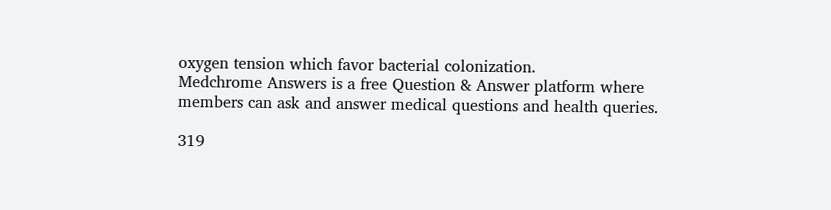oxygen tension which favor bacterial colonization.
Medchrome Answers is a free Question & Answer platform where members can ask and answer medical questions and health queries.

319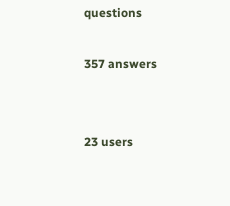questions

357 answers


23 users